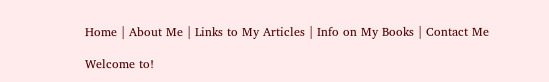Home | About Me | Links to My Articles | Info on My Books | Contact Me

Welcome to!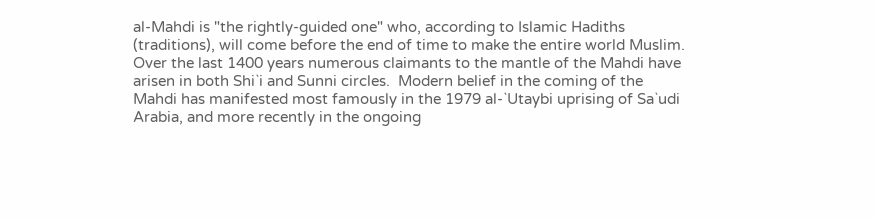al-Mahdi is "the rightly-guided one" who, according to Islamic Hadiths (traditions), will come before the end of time to make the entire world Muslim.  Over the last 1400 years numerous claimants to the mantle of the Mahdi have arisen in both Shi`i and Sunni circles.  Modern belief in the coming of the Mahdi has manifested most famously in the 1979 al-`Utaybi uprising of Sa`udi Arabia, and more recently in the ongoing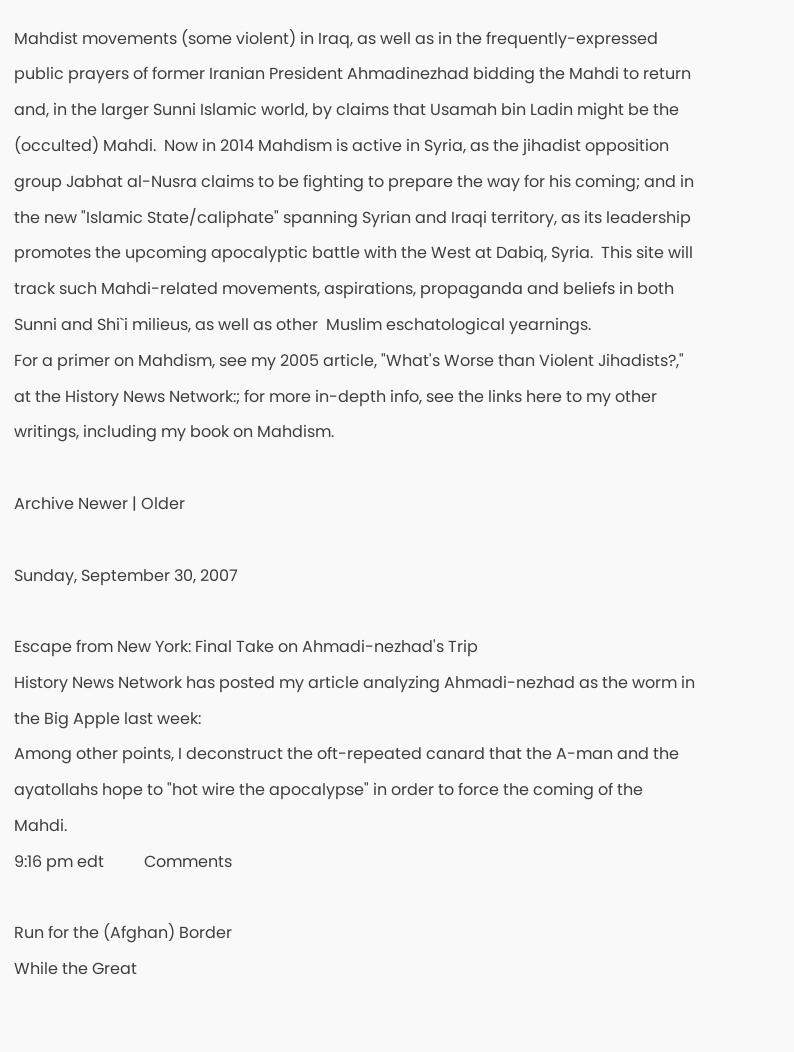Mahdist movements (some violent) in Iraq, as well as in the frequently-expressed public prayers of former Iranian President Ahmadinezhad bidding the Mahdi to return and, in the larger Sunni Islamic world, by claims that Usamah bin Ladin might be the (occulted) Mahdi.  Now in 2014 Mahdism is active in Syria, as the jihadist opposition group Jabhat al-Nusra claims to be fighting to prepare the way for his coming; and in the new "Islamic State/caliphate" spanning Syrian and Iraqi territory, as its leadership promotes the upcoming apocalyptic battle with the West at Dabiq, Syria.  This site will track such Mahdi-related movements, aspirations, propaganda and beliefs in both Sunni and Shi`i milieus, as well as other  Muslim eschatological yearnings.
For a primer on Mahdism, see my 2005 article, "What's Worse than Violent Jihadists?," at the History News Network:; for more in-depth info, see the links here to my other writings, including my book on Mahdism.

Archive Newer | Older

Sunday, September 30, 2007

Escape from New York: Final Take on Ahmadi-nezhad's Trip
History News Network has posted my article analyzing Ahmadi-nezhad as the worm in the Big Apple last week:
Among other points, I deconstruct the oft-repeated canard that the A-man and the ayatollahs hope to "hot wire the apocalypse" in order to force the coming of the Mahdi.
9:16 pm edt          Comments

Run for the (Afghan) Border
While the Great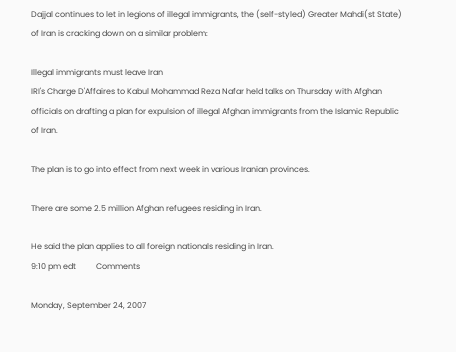Dajjal continues to let in legions of illegal immigrants, the (self-styled) Greater Mahdi(st State) of Iran is cracking down on a similar problem:

Illegal immigrants must leave Iran
IRI's Charge D'Affaires to Kabul Mohammad Reza Nafar held talks on Thursday with Afghan officials on drafting a plan for expulsion of illegal Afghan immigrants from the Islamic Republic of Iran.

The plan is to go into effect from next week in various Iranian provinces.

There are some 2.5 million Afghan refugees residing in Iran.

He said the plan applies to all foreign nationals residing in Iran.
9:10 pm edt          Comments

Monday, September 24, 2007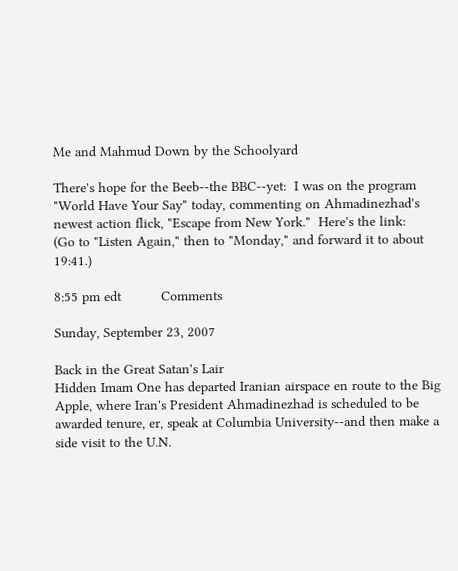Me and Mahmud Down by the Schoolyard

There's hope for the Beeb--the BBC--yet:  I was on the program "World Have Your Say" today, commenting on Ahmadinezhad's newest action flick, "Escape from New York."  Here's the link:
(Go to "Listen Again," then to "Monday," and forward it to about 19:41.)

8:55 pm edt          Comments

Sunday, September 23, 2007

Back in the Great Satan's Lair
Hidden Imam One has departed Iranian airspace en route to the Big Apple, where Iran's President Ahmadinezhad is scheduled to be awarded tenure, er, speak at Columbia University--and then make a side visit to the U.N.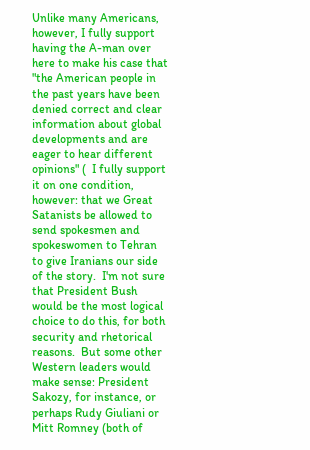Unlike many Americans, however, I fully support having the A-man over here to make his case that "the American people in the past years have been denied correct and clear information about global developments and are eager to hear different opinions" (  I fully support it on one condition, however: that we Great Satanists be allowed to send spokesmen and spokeswomen to Tehran to give Iranians our side of the story.  I'm not sure that President Bush would be the most logical choice to do this, for both security and rhetorical reasons.  But some other Western leaders would make sense: President Sakozy, for instance, or perhaps Rudy Giuliani or Mitt Romney (both of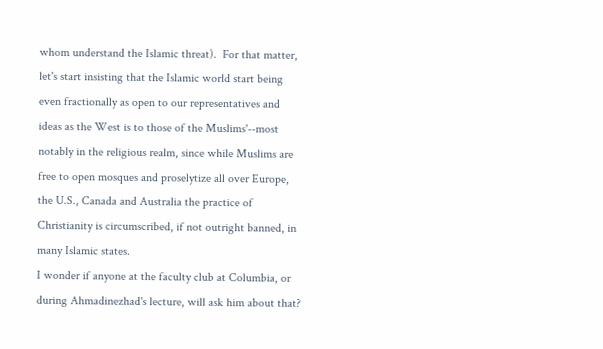whom understand the Islamic threat).  For that matter, let's start insisting that the Islamic world start being even fractionally as open to our representatives and ideas as the West is to those of the Muslims'--most notably in the religious realm, since while Muslims are free to open mosques and proselytize all over Europe, the U.S., Canada and Australia the practice of Christianity is circumscribed, if not outright banned, in many Islamic states.
I wonder if anyone at the faculty club at Columbia, or during Ahmadinezhad's lecture, will ask him about that?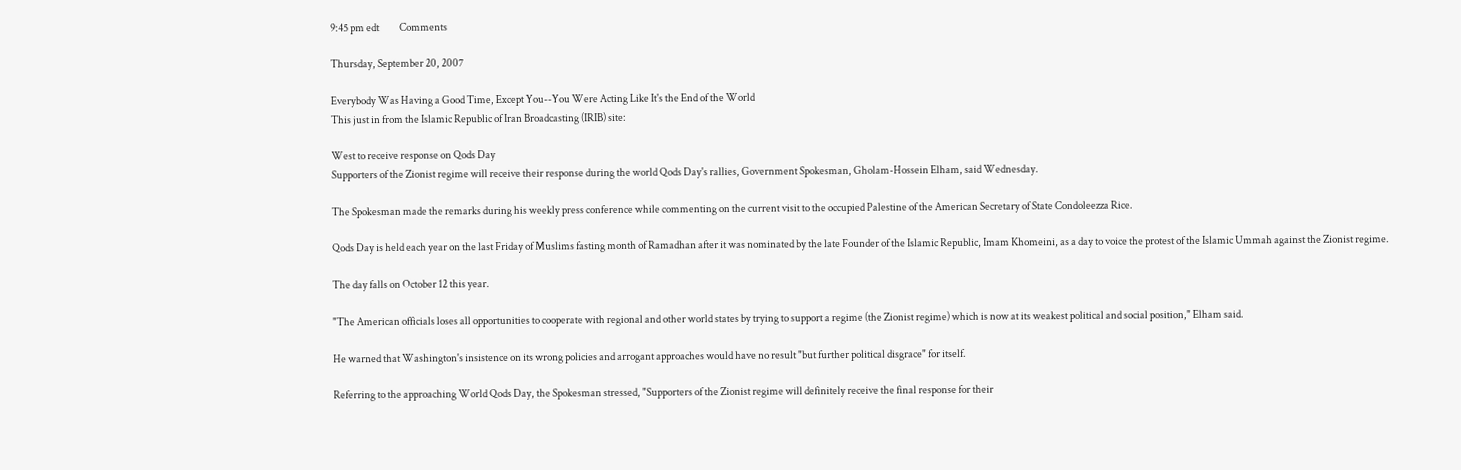9:45 pm edt          Comments

Thursday, September 20, 2007

Everybody Was Having a Good Time, Except You--You Were Acting Like It's the End of the World
This just in from the Islamic Republic of Iran Broadcasting (IRIB) site:

West to receive response on Qods Day
Supporters of the Zionist regime will receive their response during the world Qods Day's rallies, Government Spokesman, Gholam-Hossein Elham, said Wednesday.

The Spokesman made the remarks during his weekly press conference while commenting on the current visit to the occupied Palestine of the American Secretary of State Condoleezza Rice.

Qods Day is held each year on the last Friday of Muslims fasting month of Ramadhan after it was nominated by the late Founder of the Islamic Republic, Imam Khomeini, as a day to voice the protest of the Islamic Ummah against the Zionist regime.

The day falls on October 12 this year.

"The American officials loses all opportunities to cooperate with regional and other world states by trying to support a regime (the Zionist regime) which is now at its weakest political and social position," Elham said.

He warned that Washington's insistence on its wrong policies and arrogant approaches would have no result "but further political disgrace" for itself.

Referring to the approaching World Qods Day, the Spokesman stressed, "Supporters of the Zionist regime will definitely receive the final response for their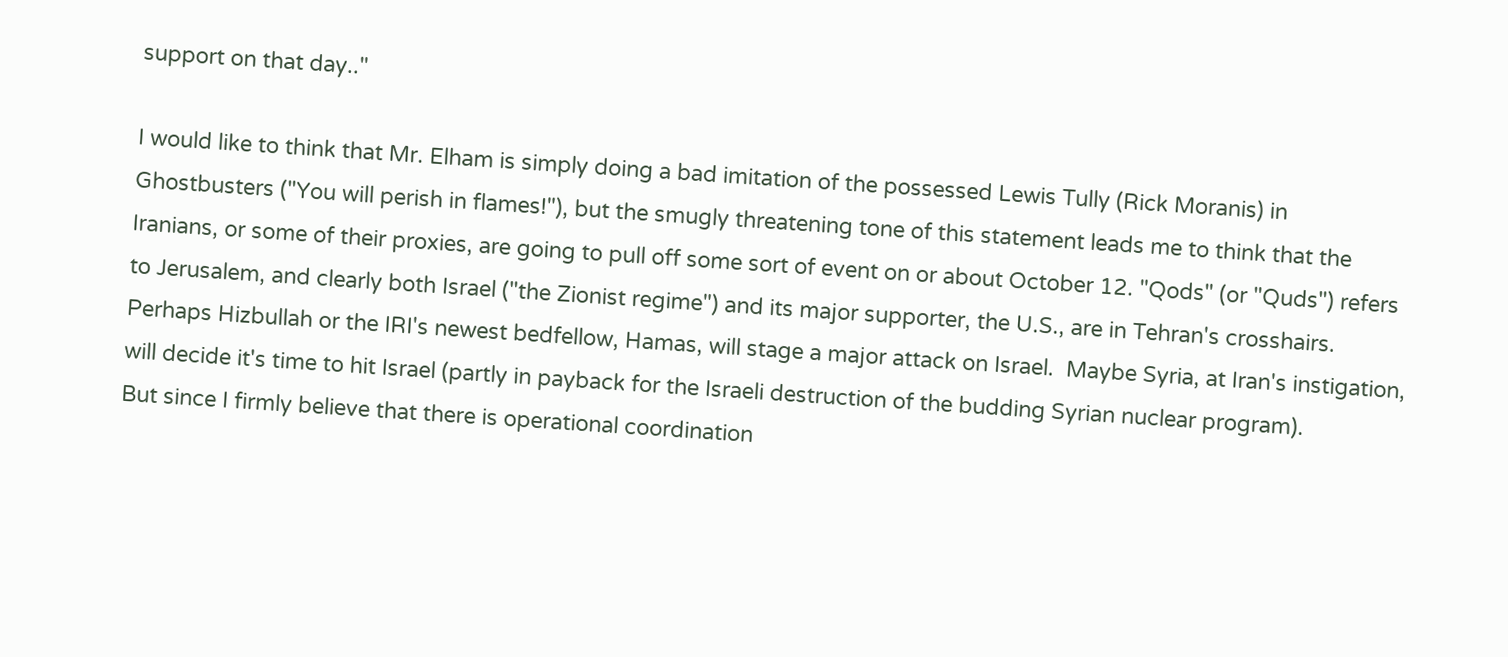support on that day.."

I would like to think that Mr. Elham is simply doing a bad imitation of the possessed Lewis Tully (Rick Moranis) in Ghostbusters ("You will perish in flames!"), but the smugly threatening tone of this statement leads me to think that the Iranians, or some of their proxies, are going to pull off some sort of event on or about October 12. "Qods" (or "Quds") refers to Jerusalem, and clearly both Israel ("the Zionist regime") and its major supporter, the U.S., are in Tehran's crosshairs.  Perhaps Hizbullah or the IRI's newest bedfellow, Hamas, will stage a major attack on Israel.  Maybe Syria, at Iran's instigation, will decide it's time to hit Israel (partly in payback for the Israeli destruction of the budding Syrian nuclear program).
But since I firmly believe that there is operational coordination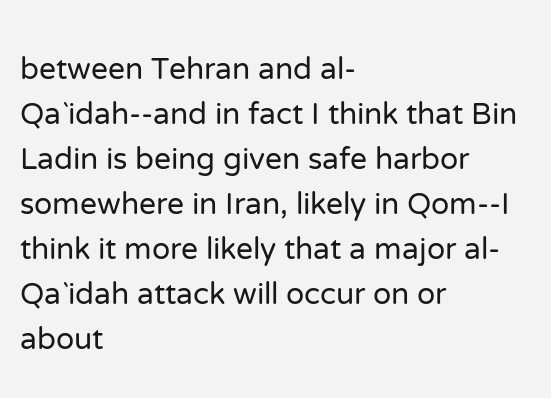between Tehran and al-Qa`idah--and in fact I think that Bin Ladin is being given safe harbor somewhere in Iran, likely in Qom--I think it more likely that a major al-Qa`idah attack will occur on or about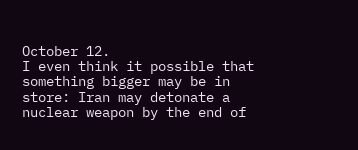October 12.
I even think it possible that something bigger may be in store: Iran may detonate a nuclear weapon by the end of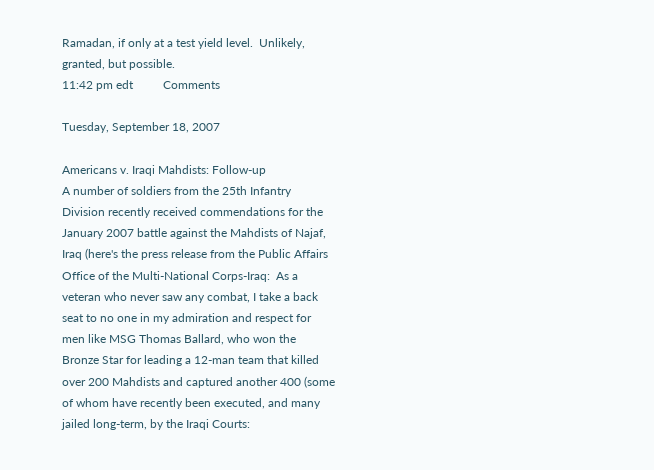Ramadan, if only at a test yield level.  Unlikely, granted, but possible.
11:42 pm edt          Comments

Tuesday, September 18, 2007

Americans v. Iraqi Mahdists: Follow-up
A number of soldiers from the 25th Infantry Division recently received commendations for the January 2007 battle against the Mahdists of Najaf, Iraq (here's the press release from the Public Affairs Office of the Multi-National Corps-Iraq:  As a veteran who never saw any combat, I take a back seat to no one in my admiration and respect for men like MSG Thomas Ballard, who won the  Bronze Star for leading a 12-man team that killed over 200 Mahdists and captured another 400 (some of whom have recently been executed, and many jailed long-term, by the Iraqi Courts: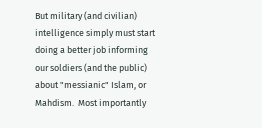But military (and civilian) intelligence simply must start doing a better job informing our soldiers (and the public) about "messianic" Islam, or Mahdism.  Most importantly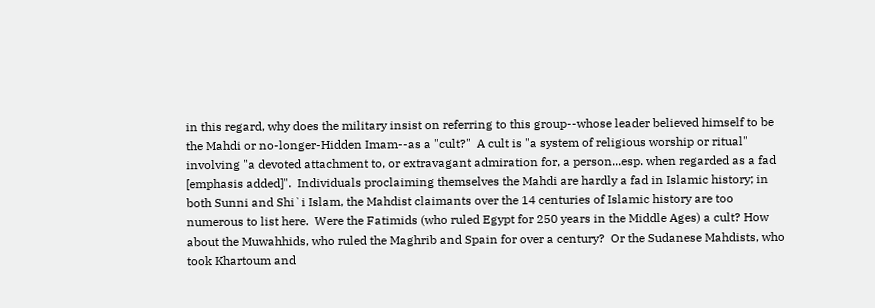in this regard, why does the military insist on referring to this group--whose leader believed himself to be the Mahdi or no-longer-Hidden Imam--as a "cult?"  A cult is "a system of religious worship or ritual" involving "a devoted attachment to, or extravagant admiration for, a person...esp. when regarded as a fad [emphasis added]".  Individuals proclaiming themselves the Mahdi are hardly a fad in Islamic history; in both Sunni and Shi`i Islam, the Mahdist claimants over the 14 centuries of Islamic history are too numerous to list here.  Were the Fatimids (who ruled Egypt for 250 years in the Middle Ages) a cult? How about the Muwahhids, who ruled the Maghrib and Spain for over a century?  Or the Sudanese Mahdists, who took Khartoum and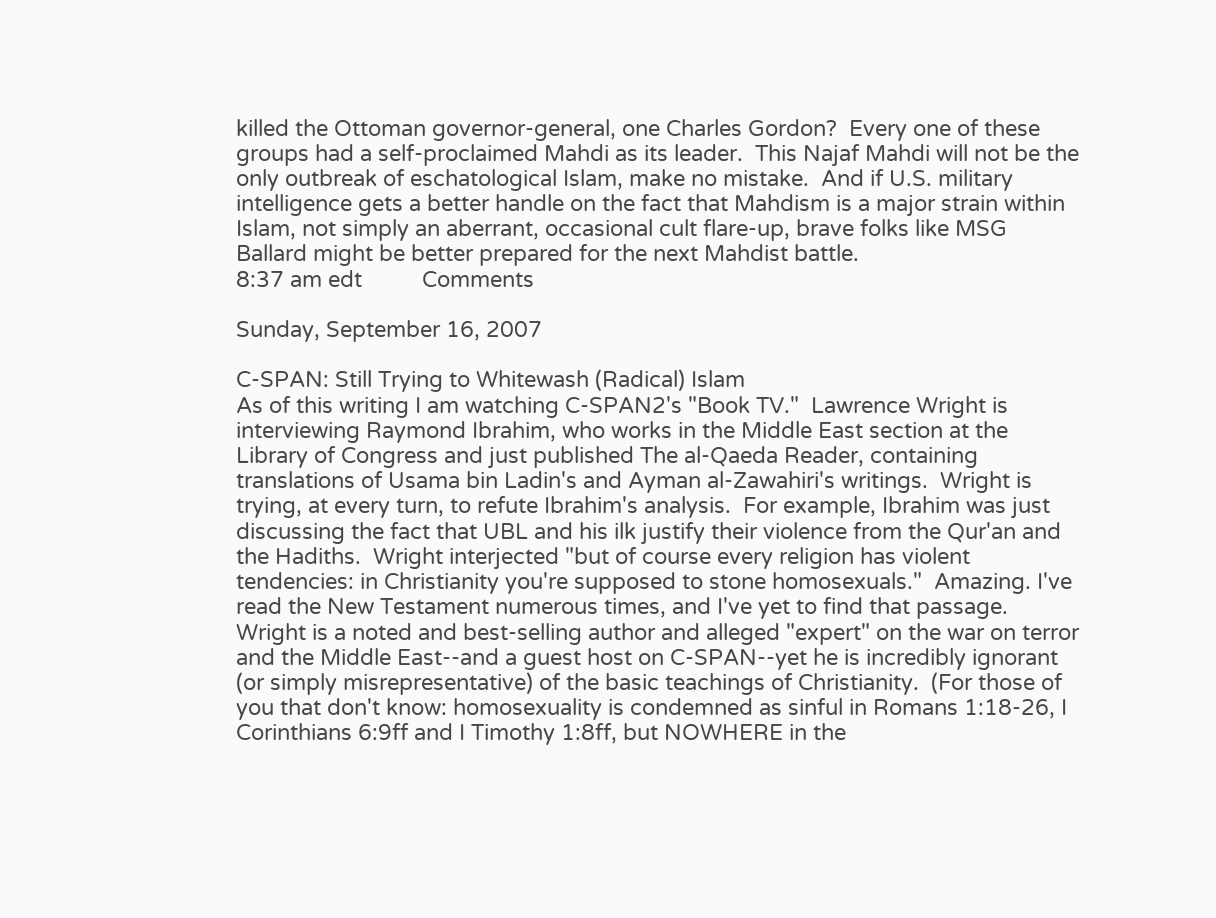killed the Ottoman governor-general, one Charles Gordon?  Every one of these groups had a self-proclaimed Mahdi as its leader.  This Najaf Mahdi will not be the only outbreak of eschatological Islam, make no mistake.  And if U.S. military intelligence gets a better handle on the fact that Mahdism is a major strain within Islam, not simply an aberrant, occasional cult flare-up, brave folks like MSG  Ballard might be better prepared for the next Mahdist battle.
8:37 am edt          Comments

Sunday, September 16, 2007

C-SPAN: Still Trying to Whitewash (Radical) Islam
As of this writing I am watching C-SPAN2's "Book TV."  Lawrence Wright is interviewing Raymond Ibrahim, who works in the Middle East section at the Library of Congress and just published The al-Qaeda Reader, containing translations of Usama bin Ladin's and Ayman al-Zawahiri's writings.  Wright is trying, at every turn, to refute Ibrahim's analysis.  For example, Ibrahim was just discussing the fact that UBL and his ilk justify their violence from the Qur'an and the Hadiths.  Wright interjected "but of course every religion has violent tendencies: in Christianity you're supposed to stone homosexuals."  Amazing. I've read the New Testament numerous times, and I've yet to find that passage.  Wright is a noted and best-selling author and alleged "expert" on the war on terror and the Middle East--and a guest host on C-SPAN--yet he is incredibly ignorant (or simply misrepresentative) of the basic teachings of Christianity.  (For those of you that don't know: homosexuality is condemned as sinful in Romans 1:18-26, I Corinthians 6:9ff and I Timothy 1:8ff, but NOWHERE in the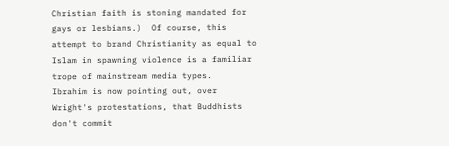Christian faith is stoning mandated for gays or lesbians.)  Of course, this attempt to brand Christianity as equal to Islam in spawning violence is a familiar trope of mainstream media types.
Ibrahim is now pointing out, over Wright's protestations, that Buddhists don't commit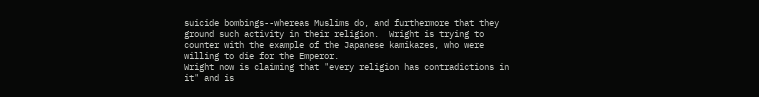suicide bombings--whereas Muslims do, and furthermore that they ground such activity in their religion.  Wright is trying to counter with the example of the Japanese kamikazes, who were willing to die for the Emperor.
Wright now is claiming that "every religion has contradictions in it" and is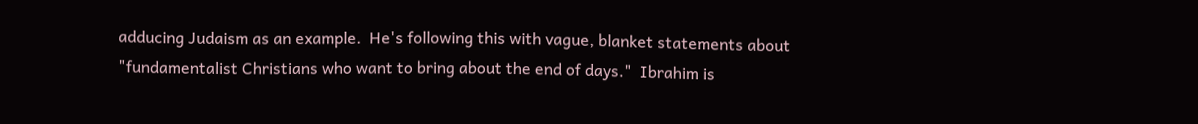adducing Judaism as an example.  He's following this with vague, blanket statements about "fundamentalist Christians who want to bring about the end of days."  Ibrahim is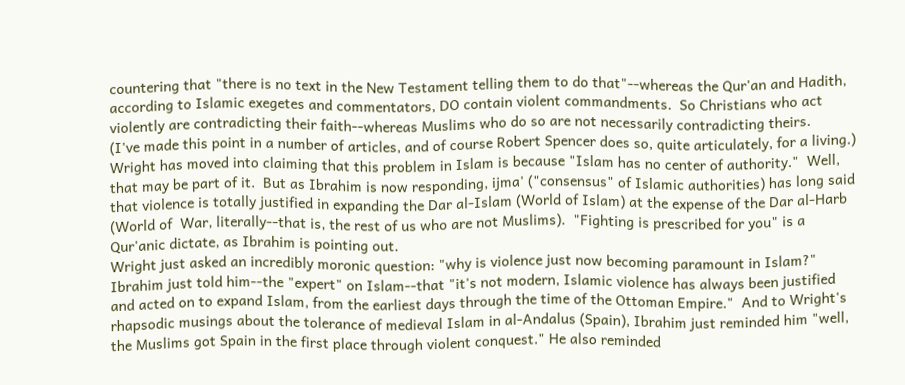countering that "there is no text in the New Testament telling them to do that"--whereas the Qur'an and Hadith, according to Islamic exegetes and commentators, DO contain violent commandments.  So Christians who act violently are contradicting their faith--whereas Muslims who do so are not necessarily contradicting theirs.
(I've made this point in a number of articles, and of course Robert Spencer does so, quite articulately, for a living.)
Wright has moved into claiming that this problem in Islam is because "Islam has no center of authority."  Well, that may be part of it.  But as Ibrahim is now responding, ijma' ("consensus" of Islamic authorities) has long said that violence is totally justified in expanding the Dar al-Islam (World of Islam) at the expense of the Dar al-Harb (World of  War, literally--that is, the rest of us who are not Muslims).  "Fighting is prescribed for you" is a Qur'anic dictate, as Ibrahim is pointing out.
Wright just asked an incredibly moronic question: "why is violence just now becoming paramount in Islam?"  Ibrahim just told him--the "expert" on Islam--that "it's not modern, Islamic violence has always been justified and acted on to expand Islam, from the earliest days through the time of the Ottoman Empire."  And to Wright's rhapsodic musings about the tolerance of medieval Islam in al-Andalus (Spain), Ibrahim just reminded him "well, the Muslims got Spain in the first place through violent conquest." He also reminded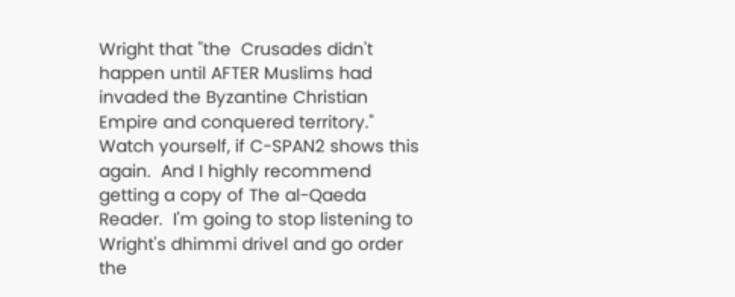Wright that "the  Crusades didn't happen until AFTER Muslims had invaded the Byzantine Christian Empire and conquered territory."
Watch yourself, if C-SPAN2 shows this again.  And I highly recommend getting a copy of The al-Qaeda Reader.  I'm going to stop listening to Wright's dhimmi drivel and go order the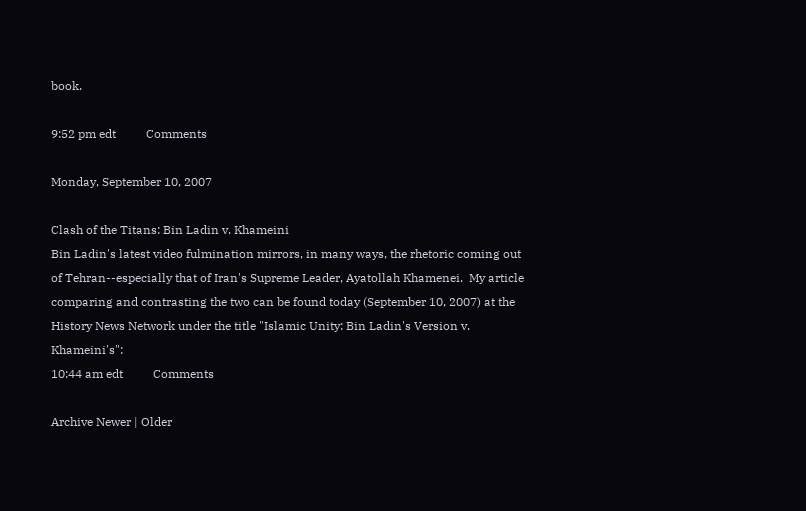book.

9:52 pm edt          Comments

Monday, September 10, 2007

Clash of the Titans: Bin Ladin v. Khameini
Bin Ladin's latest video fulmination mirrors, in many ways, the rhetoric coming out of Tehran--especially that of Iran's Supreme Leader, Ayatollah Khamenei.  My article comparing and contrasting the two can be found today (September 10, 2007) at the History News Network under the title "Islamic Unity: Bin Ladin's Version v. Khameini's":
10:44 am edt          Comments

Archive Newer | Older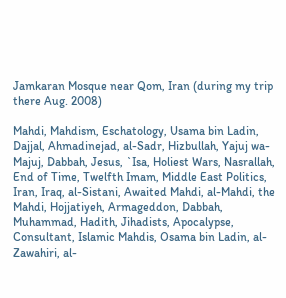Jamkaran Mosque near Qom, Iran (during my trip there Aug. 2008)

Mahdi, Mahdism, Eschatology, Usama bin Ladin, Dajjal, Ahmadinejad, al-Sadr, Hizbullah, Yajuj wa-Majuj, Dabbah, Jesus, `Isa, Holiest Wars, Nasrallah, End of Time, Twelfth Imam, Middle East Politics, Iran, Iraq, al-Sistani, Awaited Mahdi, al-Mahdi, the Mahdi, Hojjatiyeh, Armageddon, Dabbah, Muhammad, Hadith, Jihadists, Apocalypse, Consultant, Islamic Mahdis, Osama bin Ladin, al-Zawahiri, al-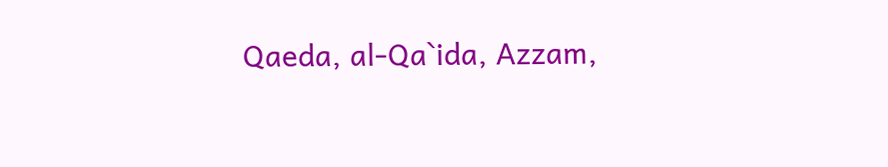Qaeda, al-Qa`ida, Azzam,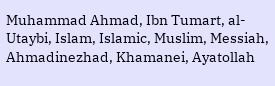Muhammad Ahmad, Ibn Tumart, al-Utaybi, Islam, Islamic, Muslim, Messiah, Ahmadinezhad, Khamanei, Ayatollah